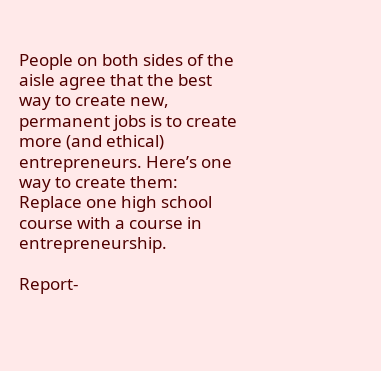People on both sides of the aisle agree that the best way to create new, permanent jobs is to create more (and ethical) entrepreneurs. Here’s one way to create them: Replace one high school course with a course in entrepreneurship.

Report-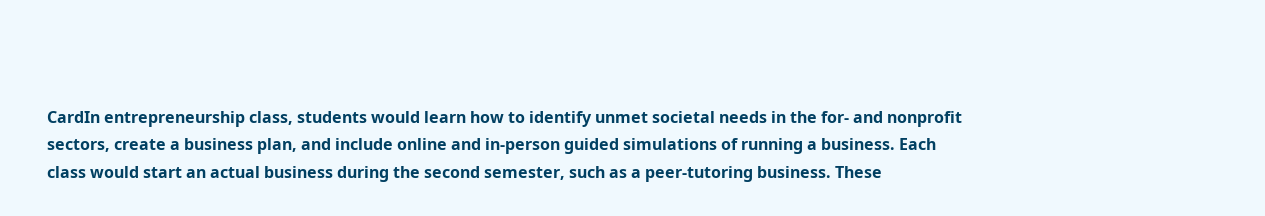CardIn entrepreneurship class, students would learn how to identify unmet societal needs in the for- and nonprofit sectors, create a business plan, and include online and in-person guided simulations of running a business. Each class would start an actual business during the second semester, such as a peer-tutoring business. These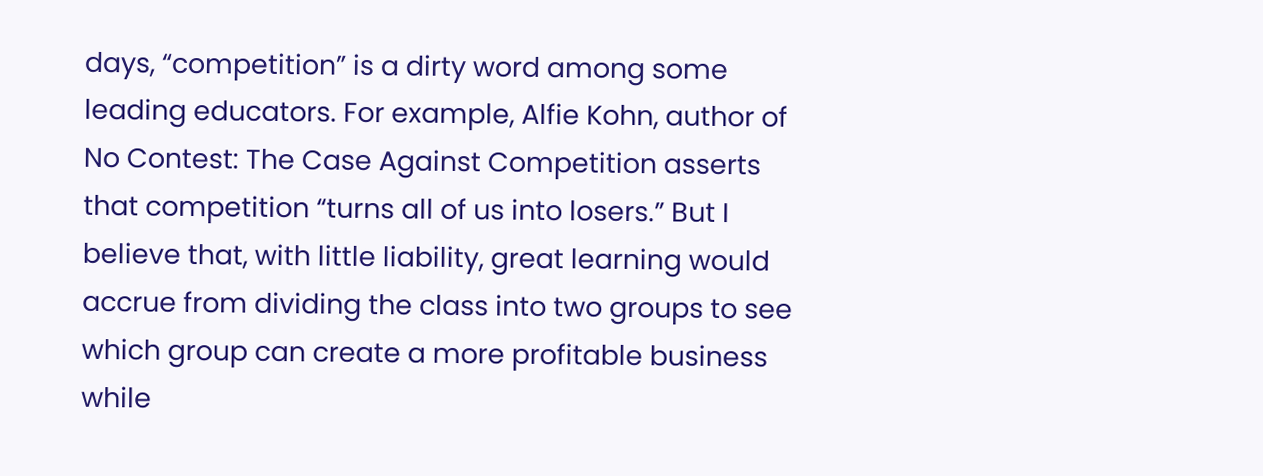days, “competition” is a dirty word among some leading educators. For example, Alfie Kohn, author of No Contest: The Case Against Competition asserts that competition “turns all of us into losers.” But I believe that, with little liability, great learning would accrue from dividing the class into two groups to see which group can create a more profitable business while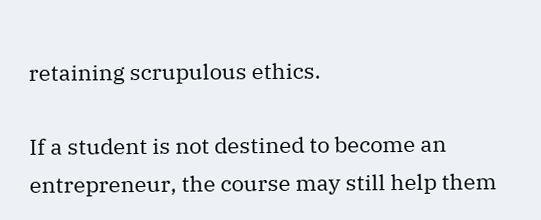retaining scrupulous ethics.

If a student is not destined to become an entrepreneur, the course may still help them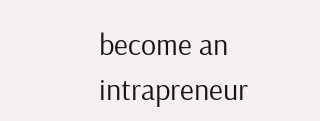become an intrapreneur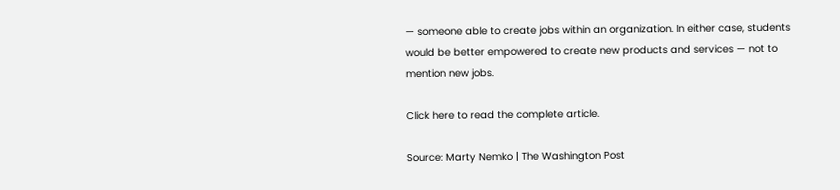— someone able to create jobs within an organization. In either case, students would be better empowered to create new products and services — not to mention new jobs.

Click here to read the complete article.

Source: Marty Nemko | The Washington Post